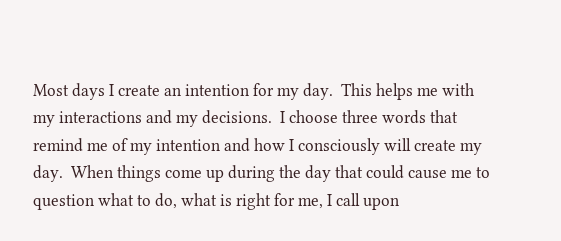Most days I create an intention for my day.  This helps me with my interactions and my decisions.  I choose three words that remind me of my intention and how I consciously will create my day.  When things come up during the day that could cause me to question what to do, what is right for me, I call upon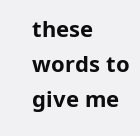these words to give me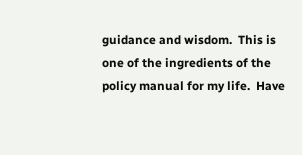guidance and wisdom.  This is one of the ingredients of the policy manual for my life.  Have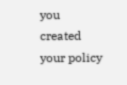you created your policy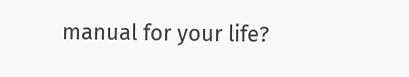manual for your life?